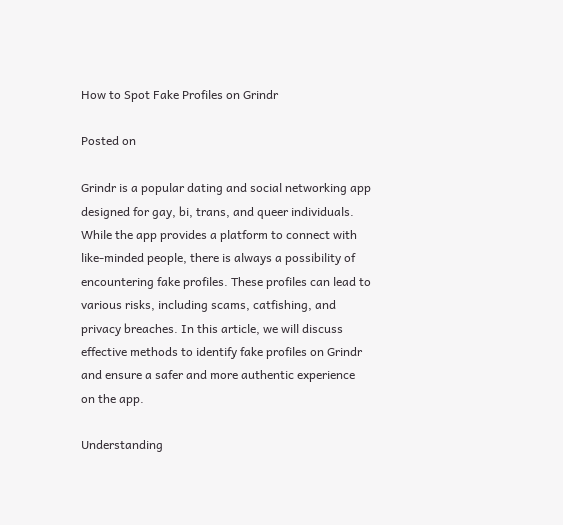How to Spot Fake Profiles on Grindr

Posted on

Grindr is a popular dating and social networking app designed for gay, bi, trans, and queer individuals. While the app provides a platform to connect with like-minded people, there is always a possibility of encountering fake profiles. These profiles can lead to various risks, including scams, catfishing, and privacy breaches. In this article, we will discuss effective methods to identify fake profiles on Grindr and ensure a safer and more authentic experience on the app.

Understanding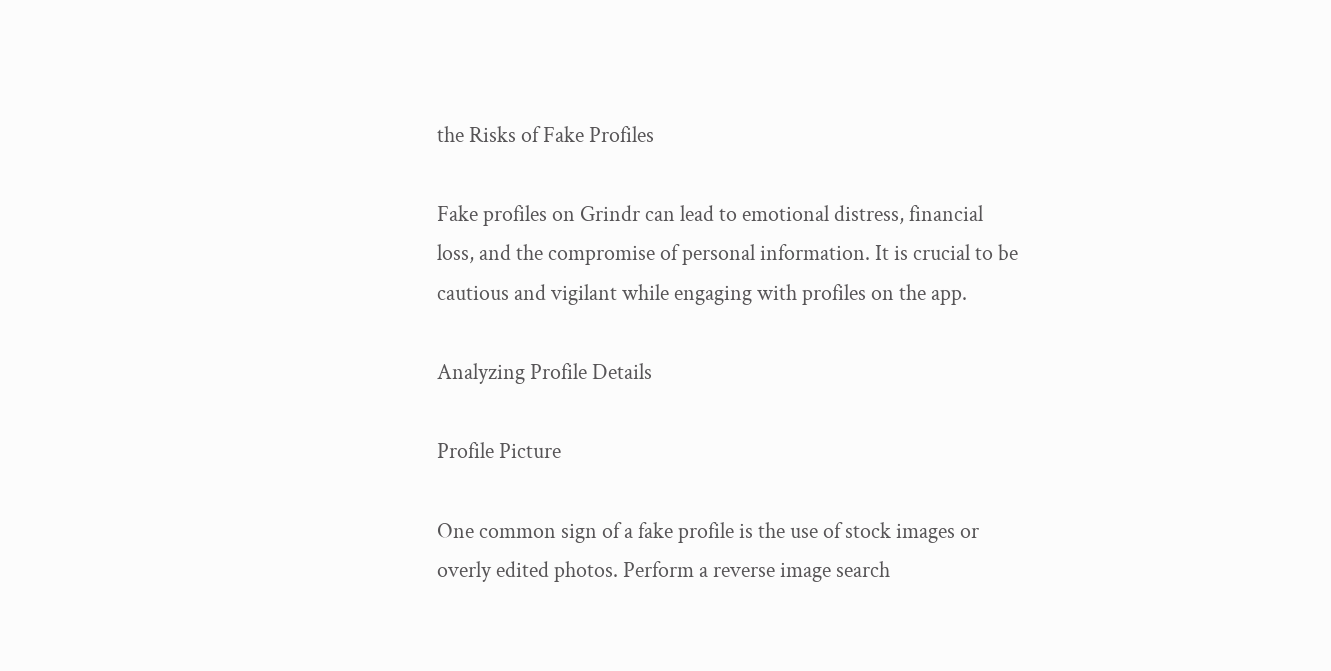the Risks of Fake Profiles

Fake profiles on Grindr can lead to emotional distress, financial loss, and the compromise of personal information. It is crucial to be cautious and vigilant while engaging with profiles on the app.

Analyzing Profile Details

Profile Picture

One common sign of a fake profile is the use of stock images or overly edited photos. Perform a reverse image search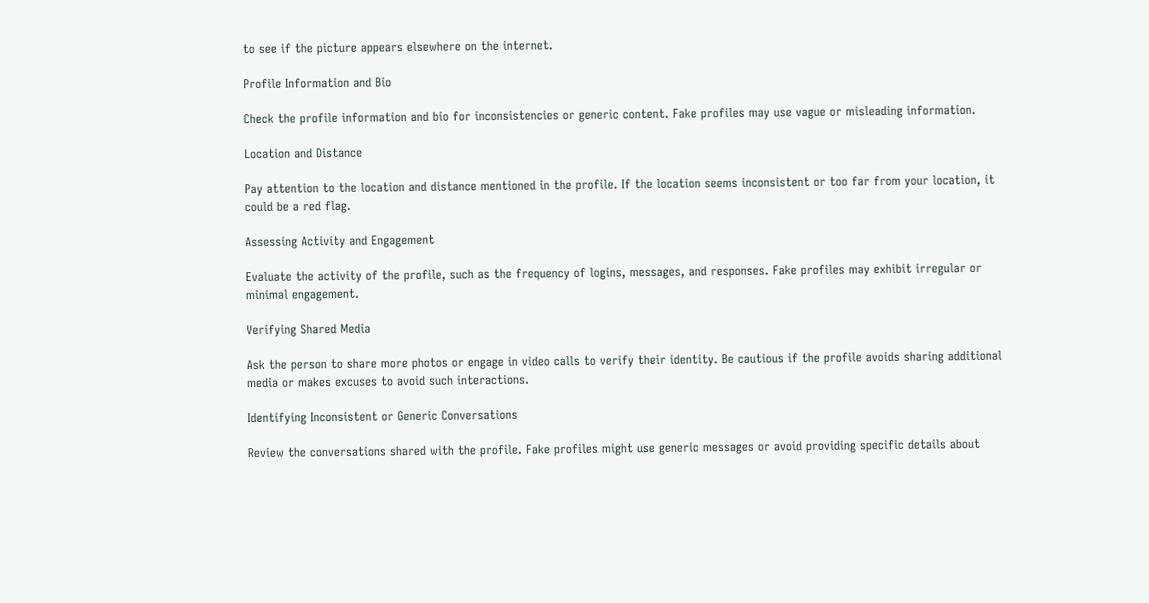to see if the picture appears elsewhere on the internet.

Profile Information and Bio

Check the profile information and bio for inconsistencies or generic content. Fake profiles may use vague or misleading information.

Location and Distance

Pay attention to the location and distance mentioned in the profile. If the location seems inconsistent or too far from your location, it could be a red flag.

Assessing Activity and Engagement

Evaluate the activity of the profile, such as the frequency of logins, messages, and responses. Fake profiles may exhibit irregular or minimal engagement.

Verifying Shared Media

Ask the person to share more photos or engage in video calls to verify their identity. Be cautious if the profile avoids sharing additional media or makes excuses to avoid such interactions.

Identifying Inconsistent or Generic Conversations

Review the conversations shared with the profile. Fake profiles might use generic messages or avoid providing specific details about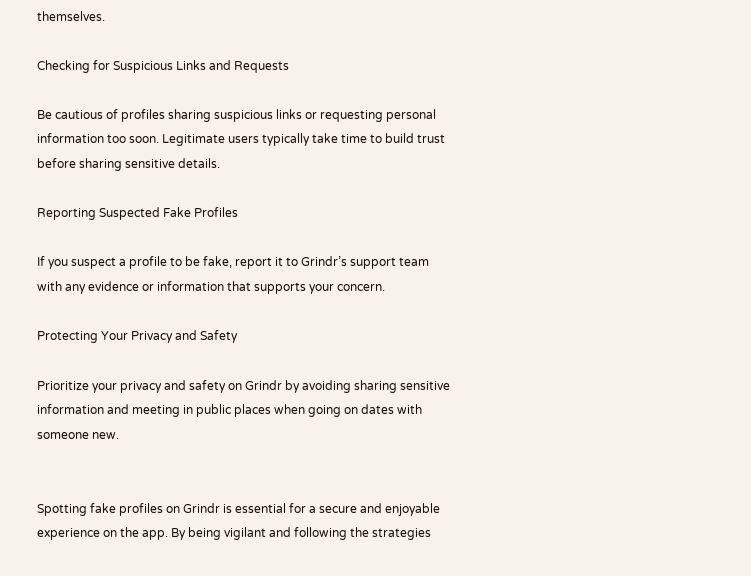themselves.

Checking for Suspicious Links and Requests

Be cautious of profiles sharing suspicious links or requesting personal information too soon. Legitimate users typically take time to build trust before sharing sensitive details.

Reporting Suspected Fake Profiles

If you suspect a profile to be fake, report it to Grindr’s support team with any evidence or information that supports your concern.

Protecting Your Privacy and Safety

Prioritize your privacy and safety on Grindr by avoiding sharing sensitive information and meeting in public places when going on dates with someone new.


Spotting fake profiles on Grindr is essential for a secure and enjoyable experience on the app. By being vigilant and following the strategies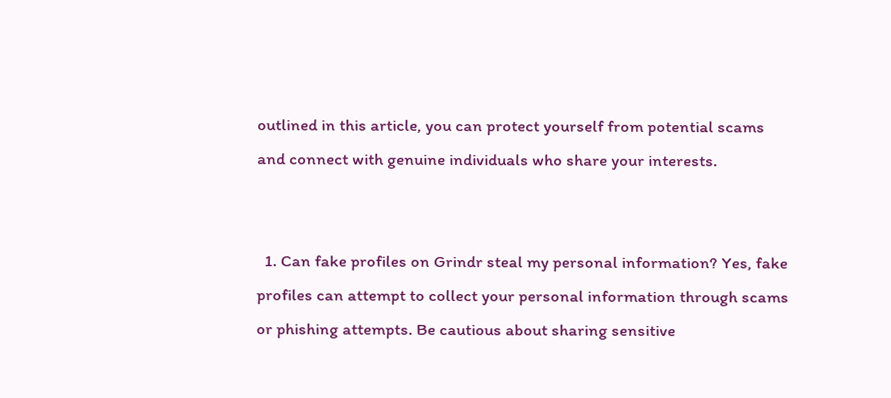outlined in this article, you can protect yourself from potential scams and connect with genuine individuals who share your interests.


  1. Can fake profiles on Grindr steal my personal information? Yes, fake profiles can attempt to collect your personal information through scams or phishing attempts. Be cautious about sharing sensitive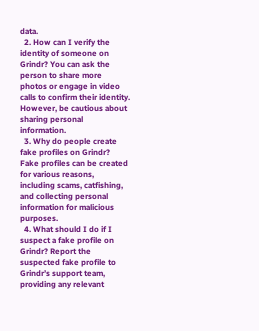data.
  2. How can I verify the identity of someone on Grindr? You can ask the person to share more photos or engage in video calls to confirm their identity. However, be cautious about sharing personal information.
  3. Why do people create fake profiles on Grindr? Fake profiles can be created for various reasons, including scams, catfishing, and collecting personal information for malicious purposes.
  4. What should I do if I suspect a fake profile on Grindr? Report the suspected fake profile to Grindr’s support team, providing any relevant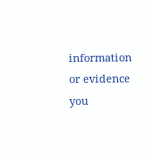information or evidence you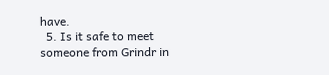have.
  5. Is it safe to meet someone from Grindr in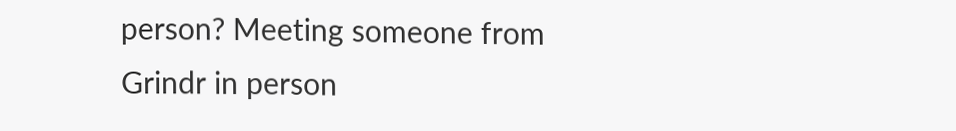person? Meeting someone from Grindr in person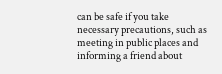can be safe if you take necessary precautions, such as meeting in public places and informing a friend about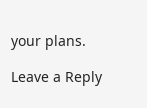your plans.

Leave a Reply